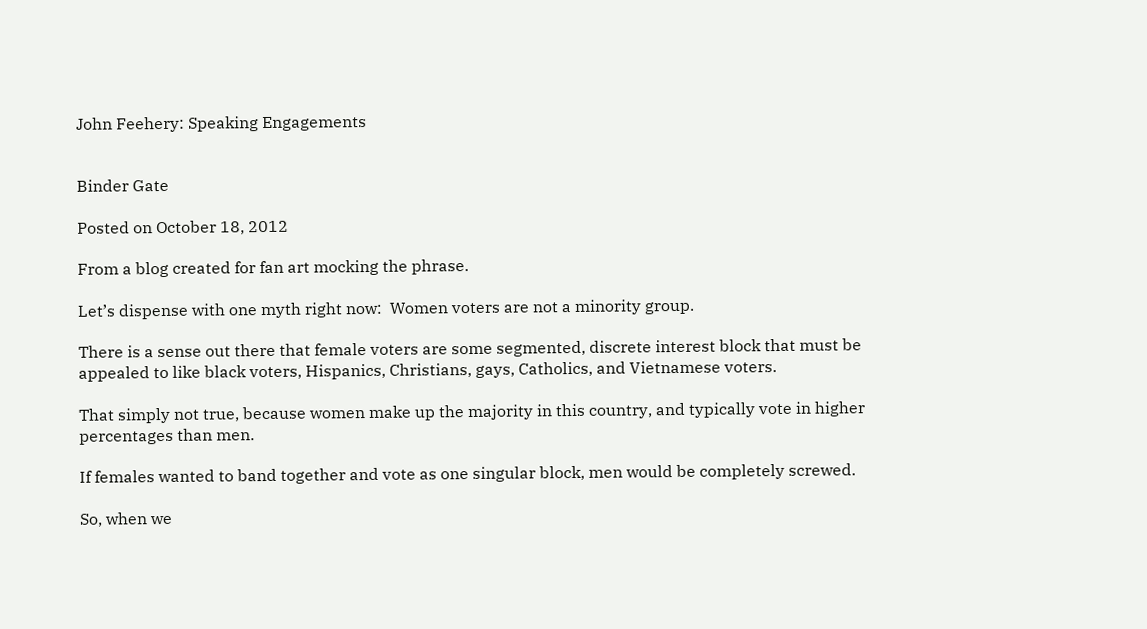John Feehery: Speaking Engagements


Binder Gate

Posted on October 18, 2012

From a blog created for fan art mocking the phrase.

Let’s dispense with one myth right now:  Women voters are not a minority group.

There is a sense out there that female voters are some segmented, discrete interest block that must be appealed to like black voters, Hispanics, Christians, gays, Catholics, and Vietnamese voters.

That simply not true, because women make up the majority in this country, and typically vote in higher percentages than men.

If females wanted to band together and vote as one singular block, men would be completely screwed.

So, when we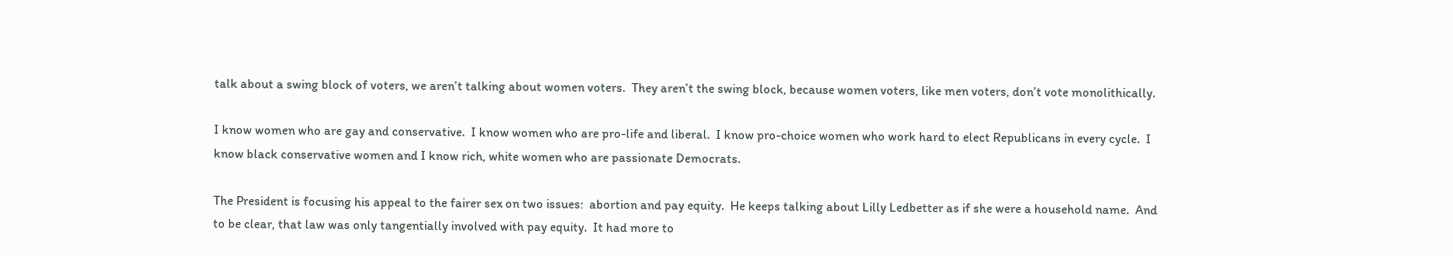talk about a swing block of voters, we aren’t talking about women voters.  They aren’t the swing block, because women voters, like men voters, don’t vote monolithically.

I know women who are gay and conservative.  I know women who are pro-life and liberal.  I know pro-choice women who work hard to elect Republicans in every cycle.  I know black conservative women and I know rich, white women who are passionate Democrats.

The President is focusing his appeal to the fairer sex on two issues:  abortion and pay equity.  He keeps talking about Lilly Ledbetter as if she were a household name.  And to be clear, that law was only tangentially involved with pay equity.  It had more to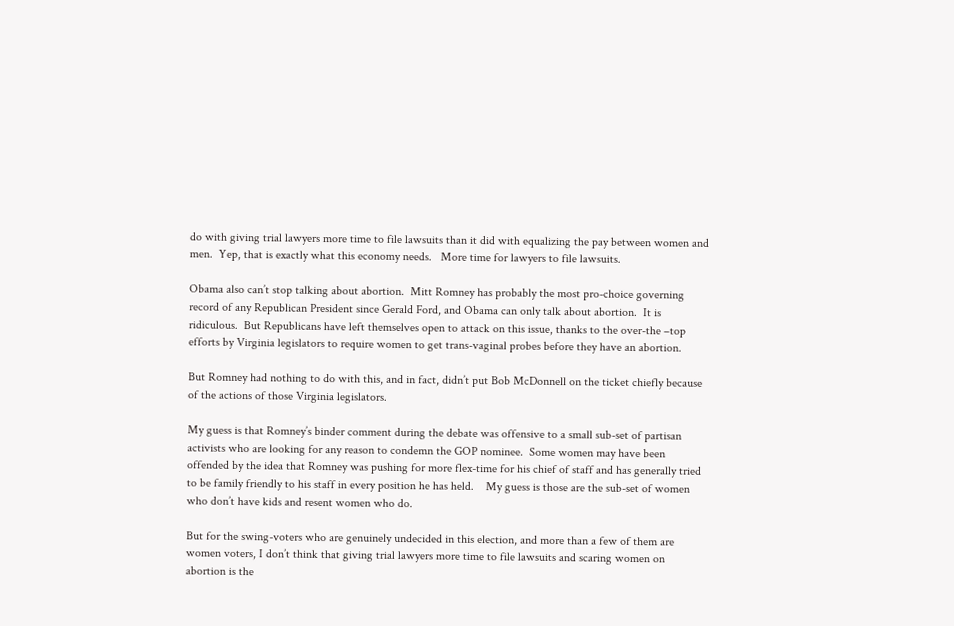do with giving trial lawyers more time to file lawsuits than it did with equalizing the pay between women and men.  Yep, that is exactly what this economy needs.   More time for lawyers to file lawsuits.

Obama also can’t stop talking about abortion.  Mitt Romney has probably the most pro-choice governing record of any Republican President since Gerald Ford, and Obama can only talk about abortion.  It is ridiculous.  But Republicans have left themselves open to attack on this issue, thanks to the over-the –top efforts by Virginia legislators to require women to get trans-vaginal probes before they have an abortion.

But Romney had nothing to do with this, and in fact, didn’t put Bob McDonnell on the ticket chiefly because of the actions of those Virginia legislators.

My guess is that Romney’s binder comment during the debate was offensive to a small sub-set of partisan activists who are looking for any reason to condemn the GOP nominee.  Some women may have been offended by the idea that Romney was pushing for more flex-time for his chief of staff and has generally tried to be family friendly to his staff in every position he has held.    My guess is those are the sub-set of women who don’t have kids and resent women who do.

But for the swing-voters who are genuinely undecided in this election, and more than a few of them are women voters, I don’t think that giving trial lawyers more time to file lawsuits and scaring women on abortion is the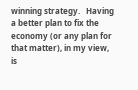winning strategy.   Having a better plan to fix the economy (or any plan for that matter), in my view, is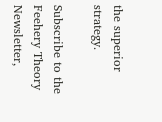the superior strategy.

Subscribe to the Feehery Theory Newsletter,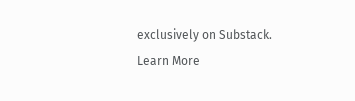exclusively on Substack.
Learn More